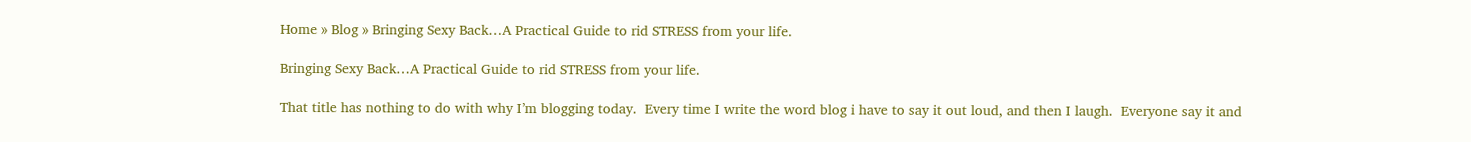Home » Blog » Bringing Sexy Back…A Practical Guide to rid STRESS from your life.

Bringing Sexy Back…A Practical Guide to rid STRESS from your life.

That title has nothing to do with why I’m blogging today.  Every time I write the word blog i have to say it out loud, and then I laugh.  Everyone say it and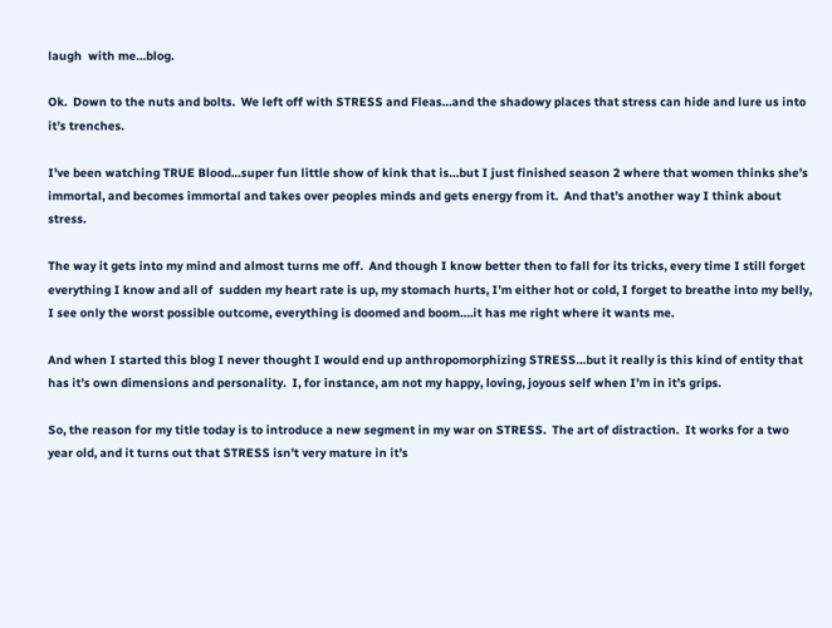laugh  with me…blog.

Ok.  Down to the nuts and bolts.  We left off with STRESS and Fleas…and the shadowy places that stress can hide and lure us into it’s trenches.

I’ve been watching TRUE Blood…super fun little show of kink that is…but I just finished season 2 where that women thinks she’s immortal, and becomes immortal and takes over peoples minds and gets energy from it.  And that’s another way I think about stress.

The way it gets into my mind and almost turns me off.  And though I know better then to fall for its tricks, every time I still forget everything I know and all of  sudden my heart rate is up, my stomach hurts, I’m either hot or cold, I forget to breathe into my belly, I see only the worst possible outcome, everything is doomed and boom….it has me right where it wants me.

And when I started this blog I never thought I would end up anthropomorphizing STRESS…but it really is this kind of entity that has it’s own dimensions and personality.  I, for instance, am not my happy, loving, joyous self when I’m in it’s grips.

So, the reason for my title today is to introduce a new segment in my war on STRESS.  The art of distraction.  It works for a two year old, and it turns out that STRESS isn’t very mature in it’s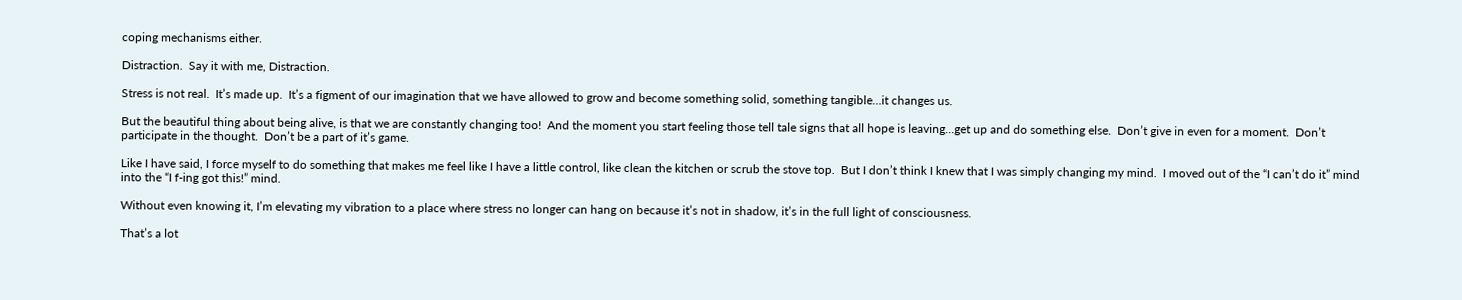coping mechanisms either.

Distraction.  Say it with me, Distraction.

Stress is not real.  It’s made up.  It’s a figment of our imagination that we have allowed to grow and become something solid, something tangible…it changes us.

But the beautiful thing about being alive, is that we are constantly changing too!  And the moment you start feeling those tell tale signs that all hope is leaving…get up and do something else.  Don’t give in even for a moment.  Don’t participate in the thought.  Don’t be a part of it’s game.

Like I have said, I force myself to do something that makes me feel like I have a little control, like clean the kitchen or scrub the stove top.  But I don’t think I knew that I was simply changing my mind.  I moved out of the “I can’t do it” mind into the “I f-ing got this!” mind.

Without even knowing it, I’m elevating my vibration to a place where stress no longer can hang on because it’s not in shadow, it’s in the full light of consciousness.

That’s a lot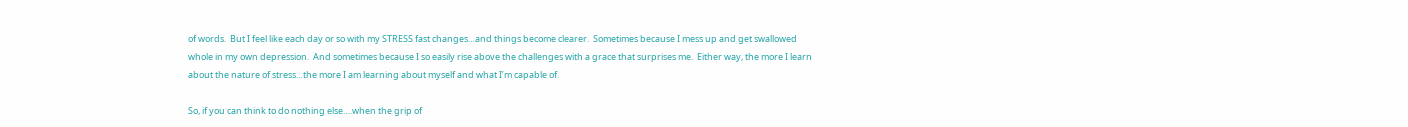of words.  But I feel like each day or so with my STRESS fast changes…and things become clearer.  Sometimes because I mess up and get swallowed whole in my own depression.  And sometimes because I so easily rise above the challenges with a grace that surprises me.  Either way, the more I learn about the nature of stress…the more I am learning about myself and what I’m capable of.

So, if you can think to do nothing else….when the grip of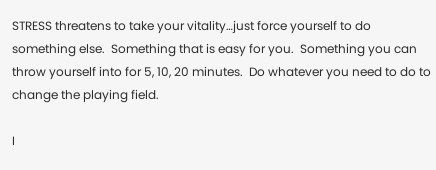STRESS threatens to take your vitality…just force yourself to do something else.  Something that is easy for you.  Something you can throw yourself into for 5, 10, 20 minutes.  Do whatever you need to do to change the playing field.

I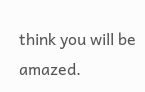think you will be amazed.